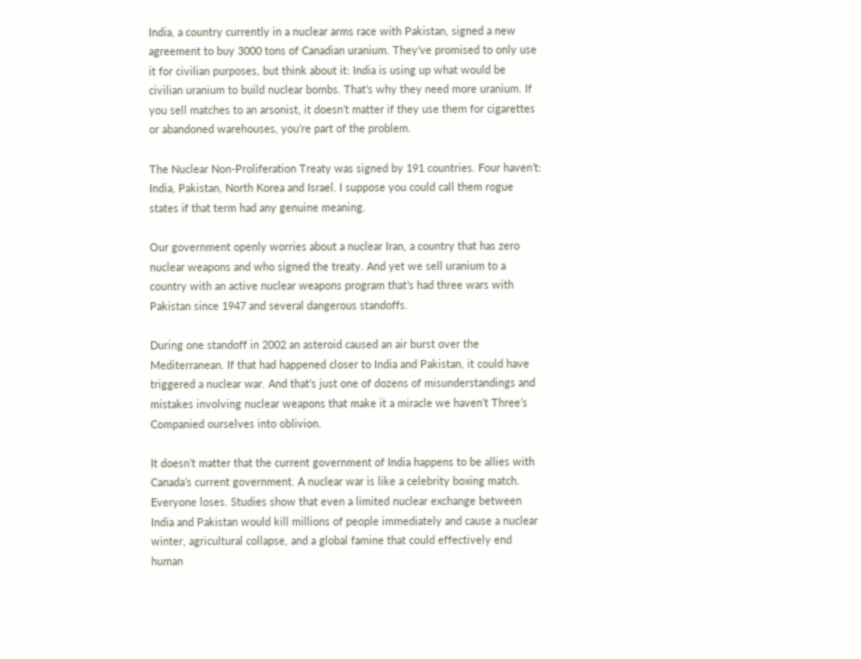India, a country currently in a nuclear arms race with Pakistan, signed a new agreement to buy 3000 tons of Canadian uranium. They’ve promised to only use it for civilian purposes, but think about it: India is using up what would be civilian uranium to build nuclear bombs. That’s why they need more uranium. If you sell matches to an arsonist, it doesn’t matter if they use them for cigarettes or abandoned warehouses, you’re part of the problem.

The Nuclear Non-Proliferation Treaty was signed by 191 countries. Four haven’t: India, Pakistan, North Korea and Israel. I suppose you could call them rogue states if that term had any genuine meaning.

Our government openly worries about a nuclear Iran, a country that has zero nuclear weapons and who signed the treaty. And yet we sell uranium to a country with an active nuclear weapons program that’s had three wars with Pakistan since 1947 and several dangerous standoffs.

During one standoff in 2002 an asteroid caused an air burst over the Mediterranean. If that had happened closer to India and Pakistan, it could have triggered a nuclear war. And that’s just one of dozens of misunderstandings and mistakes involving nuclear weapons that make it a miracle we haven’t Three’s Companied ourselves into oblivion.

It doesn’t matter that the current government of India happens to be allies with Canada’s current government. A nuclear war is like a celebrity boxing match. Everyone loses. Studies show that even a limited nuclear exchange between India and Pakistan would kill millions of people immediately and cause a nuclear winter, agricultural collapse, and a global famine that could effectively end human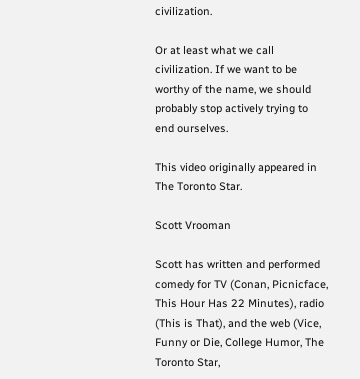civilization.

Or at least what we call civilization. If we want to be worthy of the name, we should probably stop actively trying to end ourselves.

This video originally appeared in The Toronto Star.

Scott Vrooman

Scott has written and performed comedy for TV (Conan, Picnicface, This Hour Has 22 Minutes), radio (This is That), and the web (Vice, Funny or Die, College Humor, The Toronto Star,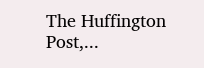The Huffington Post,...